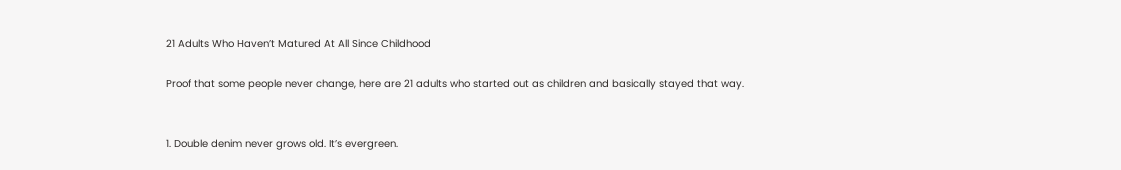21 Adults Who Haven’t Matured At All Since Childhood

Proof that some people never change, here are 21 adults who started out as children and basically stayed that way.


1. Double denim never grows old. It’s evergreen.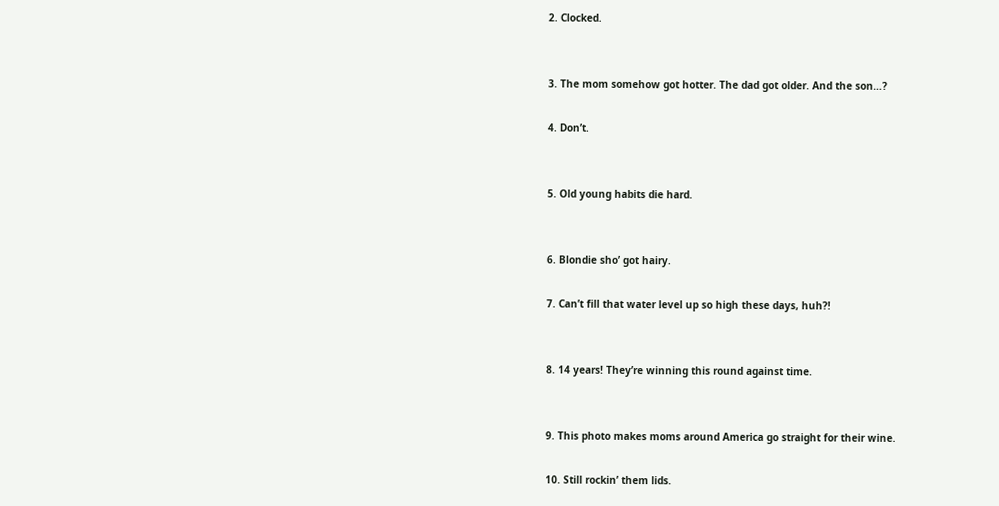2. Clocked.


3. The mom somehow got hotter. The dad got older. And the son…?

4. Don’t.


5. Old young habits die hard.


6. Blondie sho’ got hairy.

7. Can’t fill that water level up so high these days, huh?!


8. 14 years! They’re winning this round against time.


9. This photo makes moms around America go straight for their wine.

10. Still rockin’ them lids.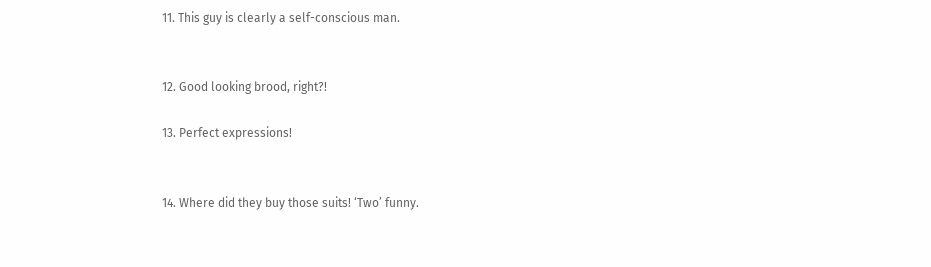11. This guy is clearly a self-conscious man.


12. Good looking brood, right?!

13. Perfect expressions!


14. Where did they buy those suits! ‘Two’ funny.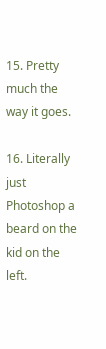15. Pretty much the way it goes.

16. Literally just Photoshop a beard on the kid on the left.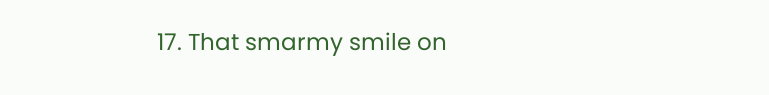17. That smarmy smile on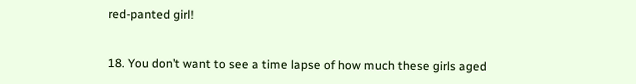red-panted girl!


18. You don’t want to see a time lapse of how much these girls aged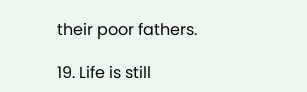their poor fathers.

19. Life is still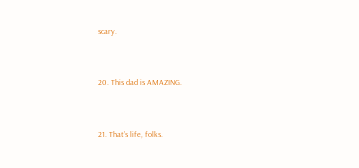scary.


20. This dad is AMAZING.


21. That’s life, folks.